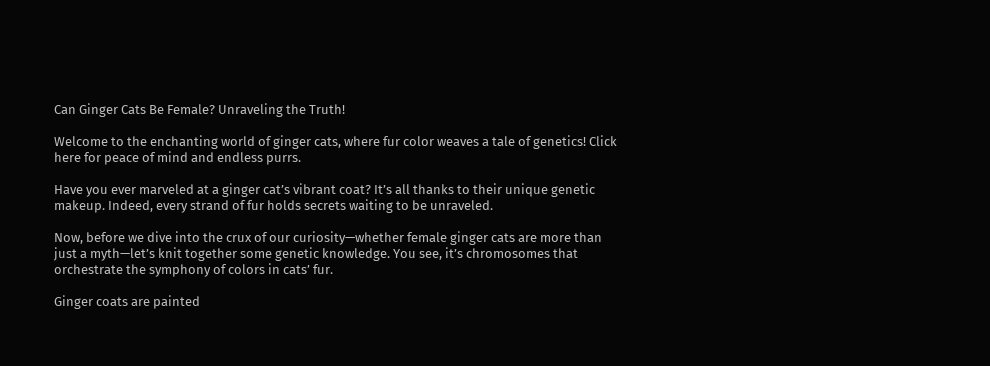Can Ginger Cats Be Female? Unraveling the Truth!

Welcome to the enchanting world of ginger cats, where fur color weaves a tale of genetics! Click here for peace of mind and endless purrs.

Have you ever marveled at a ginger cat’s vibrant coat? It’s all thanks to their unique genetic makeup. Indeed, every strand of fur holds secrets waiting to be unraveled.

Now, before we dive into the crux of our curiosity—whether female ginger cats are more than just a myth—let’s knit together some genetic knowledge. You see, it’s chromosomes that orchestrate the symphony of colors in cats’ fur.

Ginger coats are painted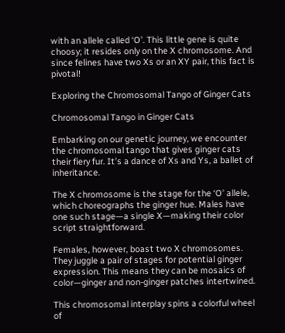with an allele called ‘O’. This little gene is quite choosy; it resides only on the X chromosome. And since felines have two Xs or an XY pair, this fact is pivotal!

Exploring the Chromosomal Tango of Ginger Cats

Chromosomal Tango in Ginger Cats

Embarking on our genetic journey, we encounter the chromosomal tango that gives ginger cats their fiery fur. It’s a dance of Xs and Ys, a ballet of inheritance.

The X chromosome is the stage for the ‘O’ allele, which choreographs the ginger hue. Males have one such stage—a single X—making their color script straightforward.

Females, however, boast two X chromosomes. They juggle a pair of stages for potential ginger expression. This means they can be mosaics of color—ginger and non-ginger patches intertwined.

This chromosomal interplay spins a colorful wheel of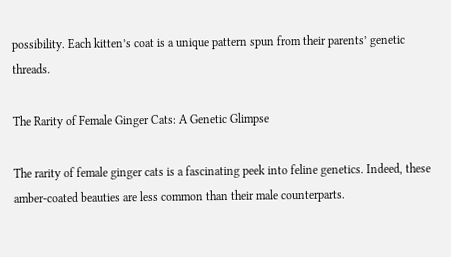possibility. Each kitten’s coat is a unique pattern spun from their parents’ genetic threads.

The Rarity of Female Ginger Cats: A Genetic Glimpse

The rarity of female ginger cats is a fascinating peek into feline genetics. Indeed, these amber-coated beauties are less common than their male counterparts.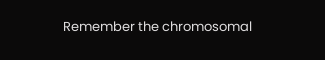Remember the chromosomal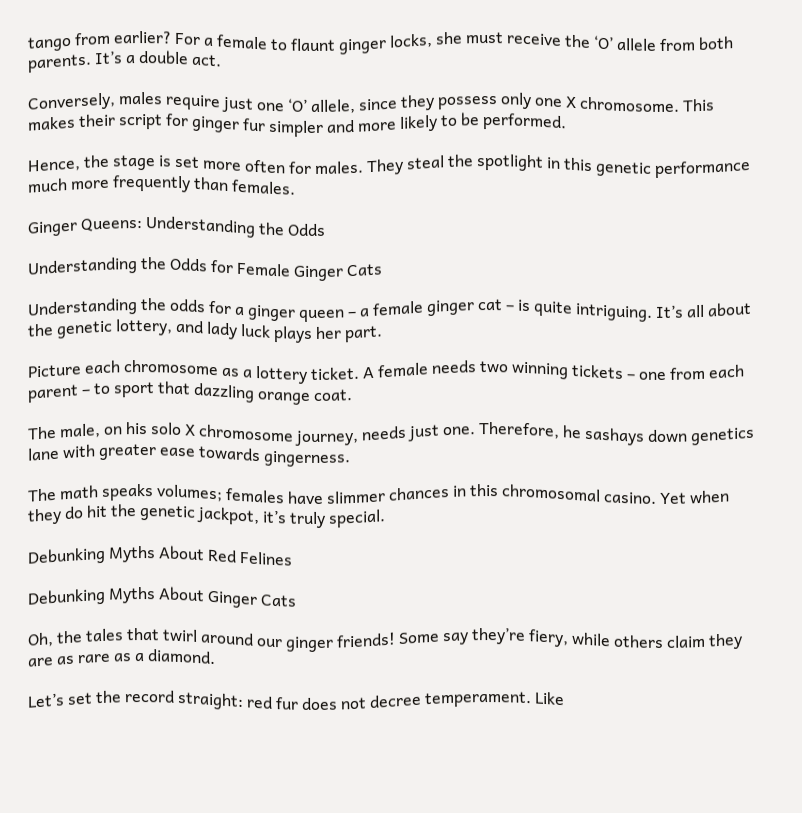tango from earlier? For a female to flaunt ginger locks, she must receive the ‘O’ allele from both parents. It’s a double act.

Conversely, males require just one ‘O’ allele, since they possess only one X chromosome. This makes their script for ginger fur simpler and more likely to be performed.

Hence, the stage is set more often for males. They steal the spotlight in this genetic performance much more frequently than females.

Ginger Queens: Understanding the Odds

Understanding the Odds for Female Ginger Cats

Understanding the odds for a ginger queen – a female ginger cat – is quite intriguing. It’s all about the genetic lottery, and lady luck plays her part.

Picture each chromosome as a lottery ticket. A female needs two winning tickets – one from each parent – to sport that dazzling orange coat.

The male, on his solo X chromosome journey, needs just one. Therefore, he sashays down genetics lane with greater ease towards gingerness.

The math speaks volumes; females have slimmer chances in this chromosomal casino. Yet when they do hit the genetic jackpot, it’s truly special.

Debunking Myths About Red Felines

Debunking Myths About Ginger Cats

Oh, the tales that twirl around our ginger friends! Some say they’re fiery, while others claim they are as rare as a diamond.

Let’s set the record straight: red fur does not decree temperament. Like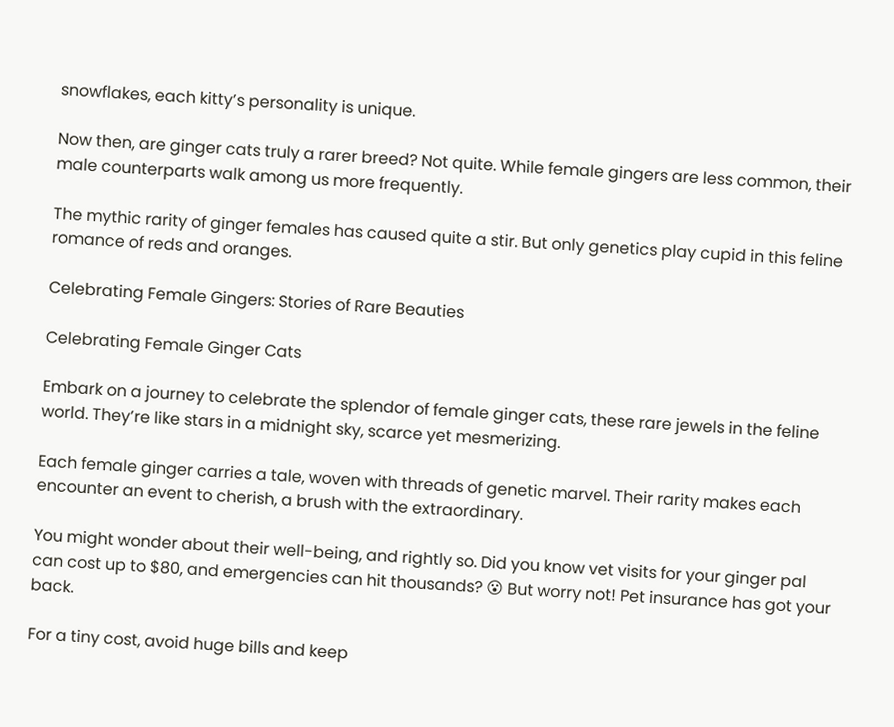snowflakes, each kitty’s personality is unique.

Now then, are ginger cats truly a rarer breed? Not quite. While female gingers are less common, their male counterparts walk among us more frequently.

The mythic rarity of ginger females has caused quite a stir. But only genetics play cupid in this feline romance of reds and oranges.

Celebrating Female Gingers: Stories of Rare Beauties

Celebrating Female Ginger Cats

Embark on a journey to celebrate the splendor of female ginger cats, these rare jewels in the feline world. They’re like stars in a midnight sky, scarce yet mesmerizing.

Each female ginger carries a tale, woven with threads of genetic marvel. Their rarity makes each encounter an event to cherish, a brush with the extraordinary.

You might wonder about their well-being, and rightly so. Did you know vet visits for your ginger pal can cost up to $80, and emergencies can hit thousands? 😮 But worry not! Pet insurance has got your back.

For a tiny cost, avoid huge bills and keep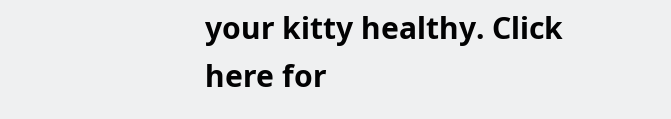your kitty healthy. Click here for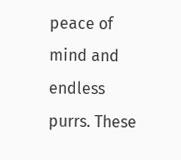peace of mind and endless purrs. These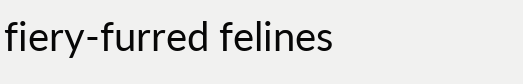fiery-furred felines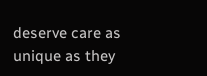deserve care as unique as they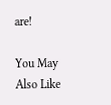are!

You May Also Like